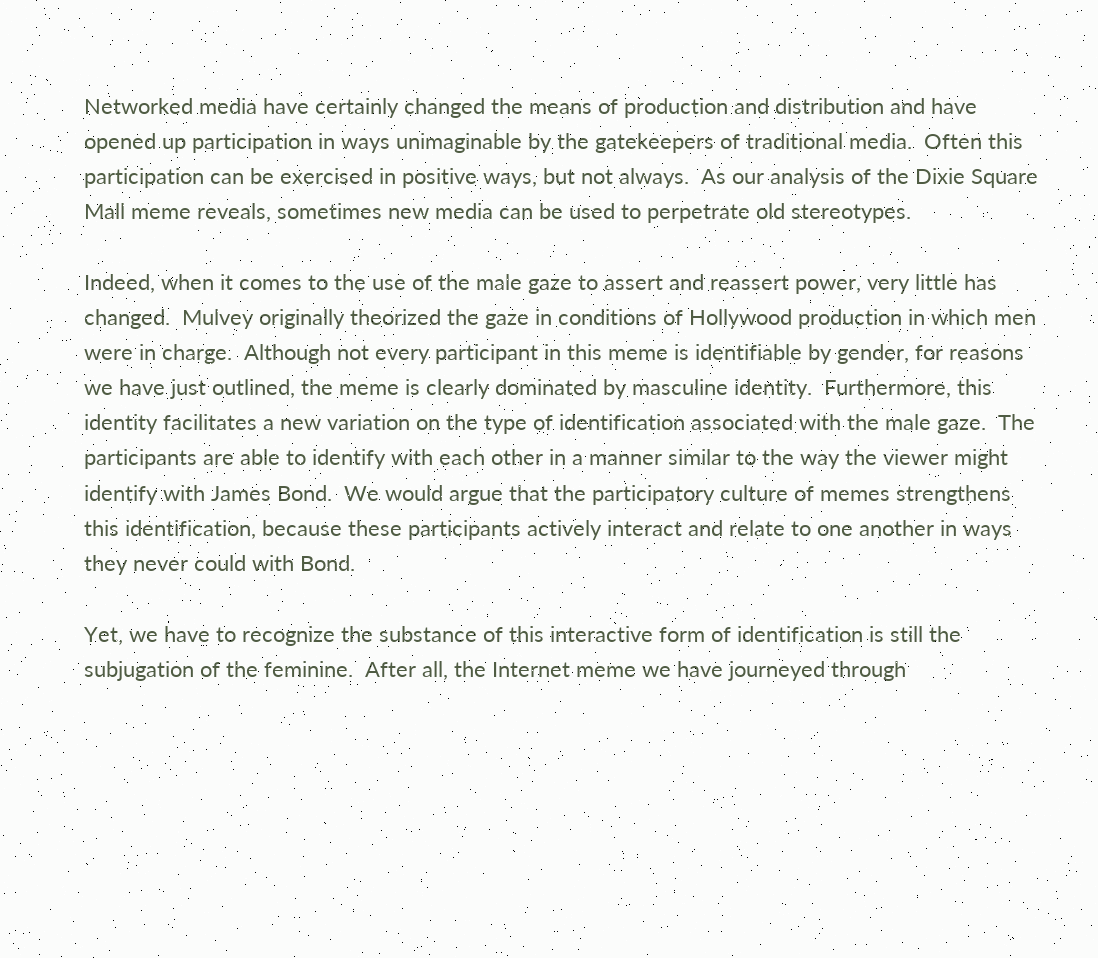Networked media have certainly changed the means of production and distribution and have opened up participation in ways unimaginable by the gatekeepers of traditional media.  Often this participation can be exercised in positive ways, but not always.  As our analysis of the Dixie Square Mall meme reveals, sometimes new media can be used to perpetrate old stereotypes.

Indeed, when it comes to the use of the male gaze to assert and reassert power, very little has changed.  Mulvey originally theorized the gaze in conditions of Hollywood production in which men were in charge.  Although not every participant in this meme is identifiable by gender, for reasons we have just outlined, the meme is clearly dominated by masculine identity.  Furthermore, this identity facilitates a new variation on the type of identification associated with the male gaze.  The participants are able to identify with each other in a manner similar to the way the viewer might identify with James Bond.  We would argue that the participatory culture of memes strengthens this identification, because these participants actively interact and relate to one another in ways they never could with Bond.

Yet, we have to recognize the substance of this interactive form of identification is still the subjugation of the feminine.  After all, the Internet meme we have journeyed through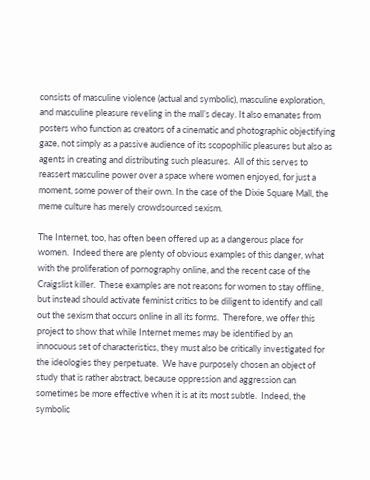consists of masculine violence (actual and symbolic), masculine exploration, and masculine pleasure reveling in the mall’s decay. It also emanates from posters who function as creators of a cinematic and photographic objectifying gaze, not simply as a passive audience of its scopophilic pleasures but also as agents in creating and distributing such pleasures.  All of this serves to reassert masculine power over a space where women enjoyed, for just a moment, some power of their own. In the case of the Dixie Square Mall, the meme culture has merely crowdsourced sexism.

The Internet, too, has often been offered up as a dangerous place for women.  Indeed there are plenty of obvious examples of this danger, what with the proliferation of pornography online, and the recent case of the Craigslist killer.  These examples are not reasons for women to stay offline, but instead should activate feminist critics to be diligent to identify and call out the sexism that occurs online in all its forms.  Therefore, we offer this project to show that while Internet memes may be identified by an innocuous set of characteristics, they must also be critically investigated for the ideologies they perpetuate.  We have purposely chosen an object of study that is rather abstract, because oppression and aggression can sometimes be more effective when it is at its most subtle.  Indeed, the symbolic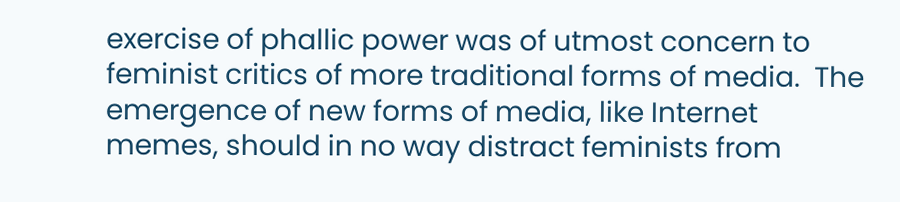exercise of phallic power was of utmost concern to feminist critics of more traditional forms of media.  The emergence of new forms of media, like Internet memes, should in no way distract feminists from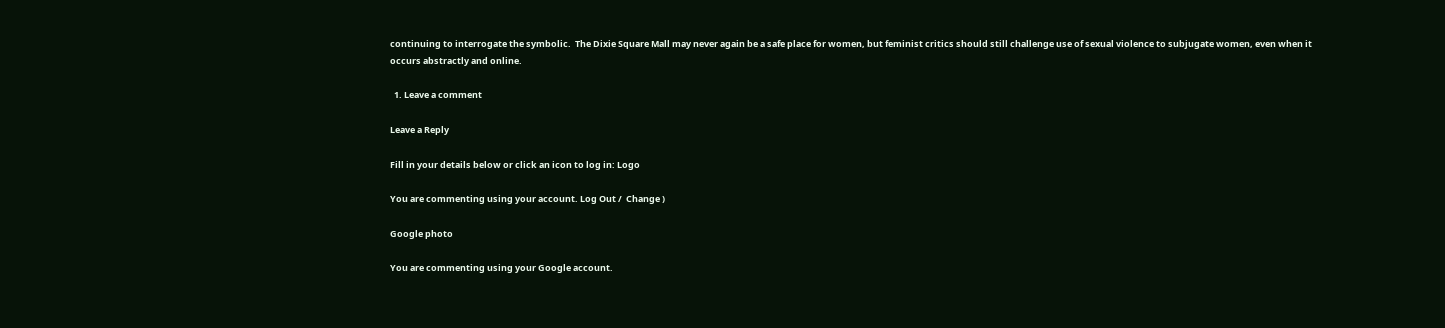continuing to interrogate the symbolic.  The Dixie Square Mall may never again be a safe place for women, but feminist critics should still challenge use of sexual violence to subjugate women, even when it occurs abstractly and online.

  1. Leave a comment

Leave a Reply

Fill in your details below or click an icon to log in: Logo

You are commenting using your account. Log Out /  Change )

Google photo

You are commenting using your Google account.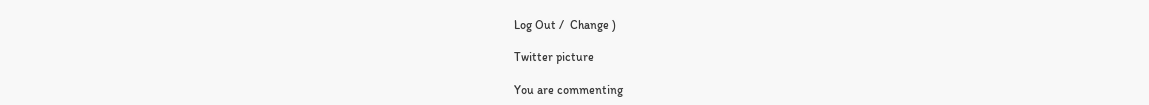Log Out /  Change )

Twitter picture

You are commenting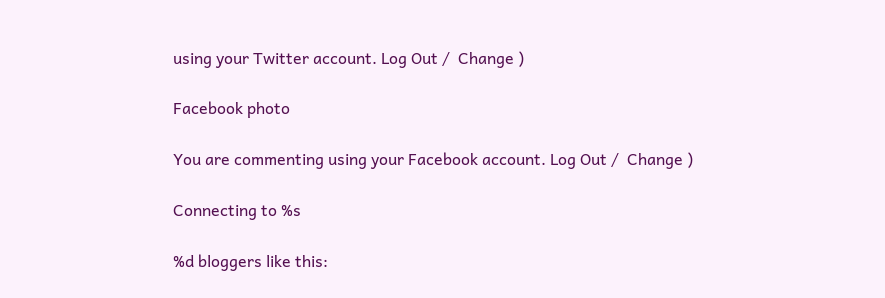using your Twitter account. Log Out /  Change )

Facebook photo

You are commenting using your Facebook account. Log Out /  Change )

Connecting to %s

%d bloggers like this: